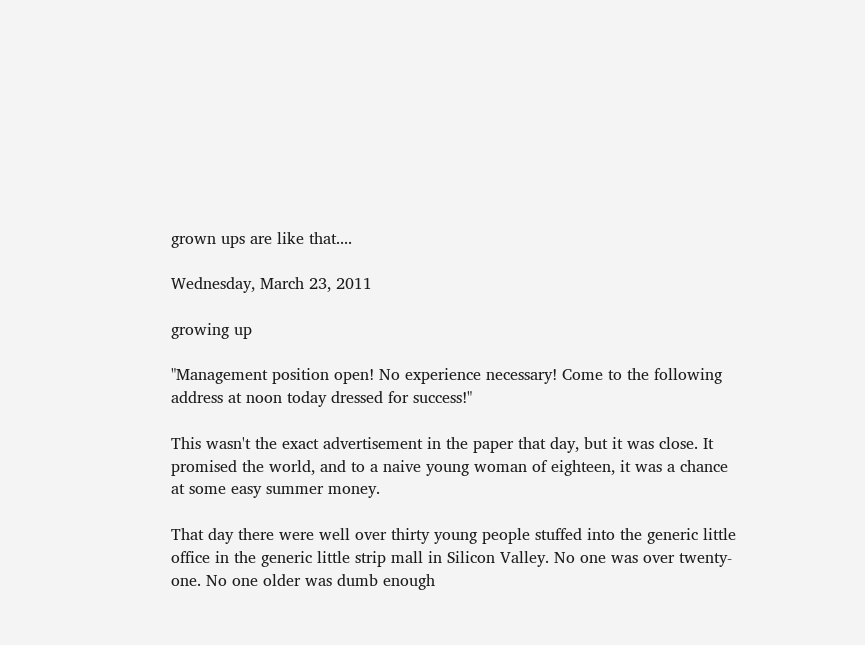grown ups are like that....

Wednesday, March 23, 2011

growing up

"Management position open! No experience necessary! Come to the following address at noon today dressed for success!"

This wasn't the exact advertisement in the paper that day, but it was close. It promised the world, and to a naive young woman of eighteen, it was a chance at some easy summer money.

That day there were well over thirty young people stuffed into the generic little office in the generic little strip mall in Silicon Valley. No one was over twenty-one. No one older was dumb enough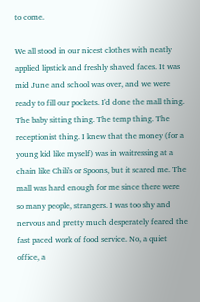to come.

We all stood in our nicest clothes with neatly applied lipstick and freshly shaved faces. It was mid June and school was over, and we were ready to fill our pockets. I'd done the mall thing. The baby sitting thing. The temp thing. The receptionist thing. I knew that the money (for a young kid like myself) was in waitressing at a chain like Chili's or Spoons, but it scared me. The mall was hard enough for me since there were so many people, strangers. I was too shy and nervous and pretty much desperately feared the fast paced work of food service. No, a quiet office, a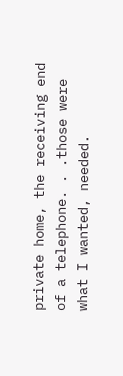private home, the receiving end of a telephone. . .those were what I wanted, needed.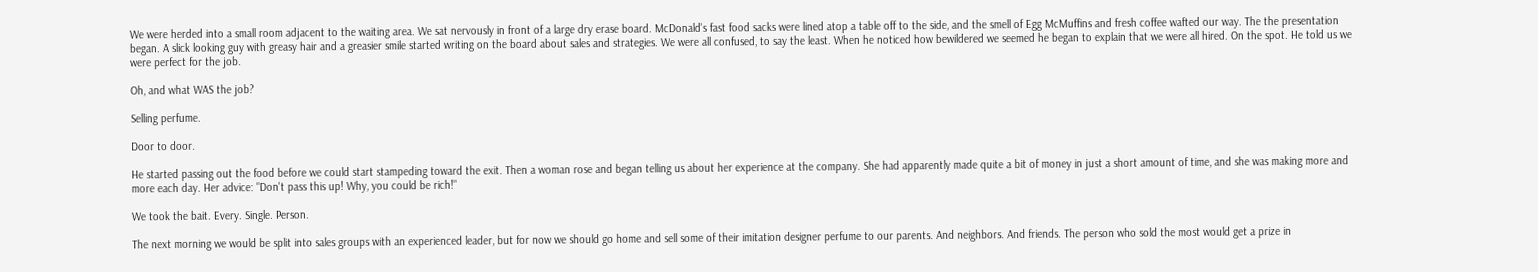We were herded into a small room adjacent to the waiting area. We sat nervously in front of a large dry erase board. McDonald's fast food sacks were lined atop a table off to the side, and the smell of Egg McMuffins and fresh coffee wafted our way. The the presentation began. A slick looking guy with greasy hair and a greasier smile started writing on the board about sales and strategies. We were all confused, to say the least. When he noticed how bewildered we seemed he began to explain that we were all hired. On the spot. He told us we were perfect for the job.

Oh, and what WAS the job?

Selling perfume.

Door to door.

He started passing out the food before we could start stampeding toward the exit. Then a woman rose and began telling us about her experience at the company. She had apparently made quite a bit of money in just a short amount of time, and she was making more and more each day. Her advice: "Don't pass this up! Why, you could be rich!"

We took the bait. Every. Single. Person.

The next morning we would be split into sales groups with an experienced leader, but for now we should go home and sell some of their imitation designer perfume to our parents. And neighbors. And friends. The person who sold the most would get a prize in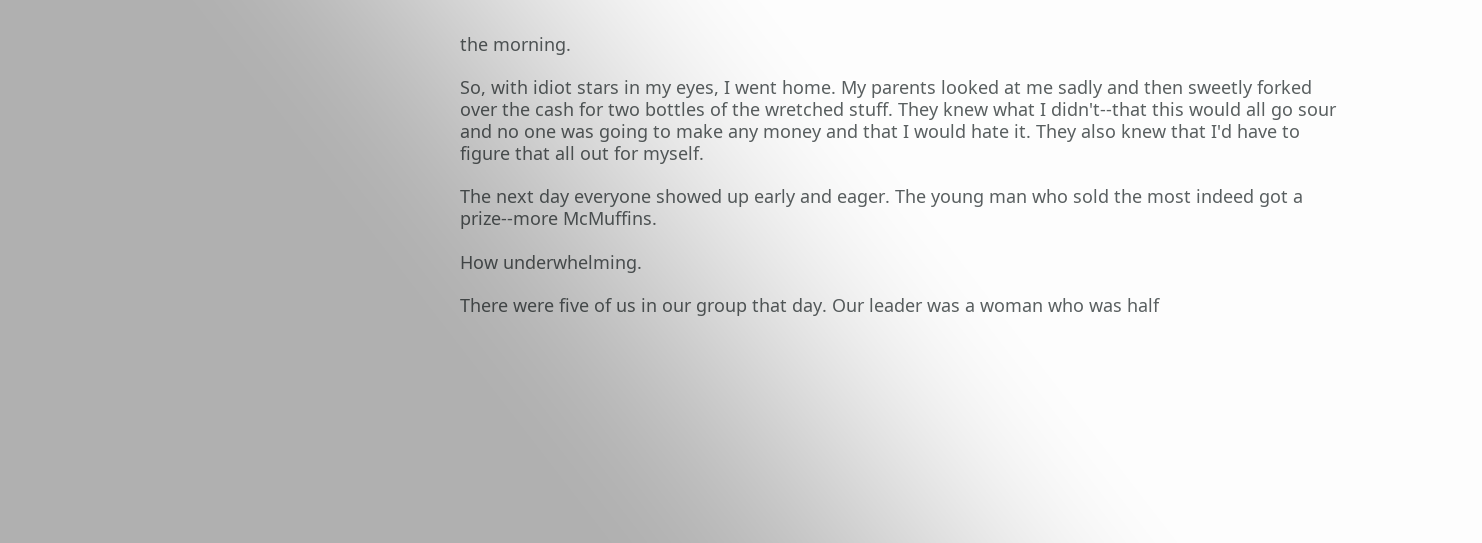the morning.

So, with idiot stars in my eyes, I went home. My parents looked at me sadly and then sweetly forked over the cash for two bottles of the wretched stuff. They knew what I didn't--that this would all go sour and no one was going to make any money and that I would hate it. They also knew that I'd have to figure that all out for myself.

The next day everyone showed up early and eager. The young man who sold the most indeed got a prize--more McMuffins.

How underwhelming.

There were five of us in our group that day. Our leader was a woman who was half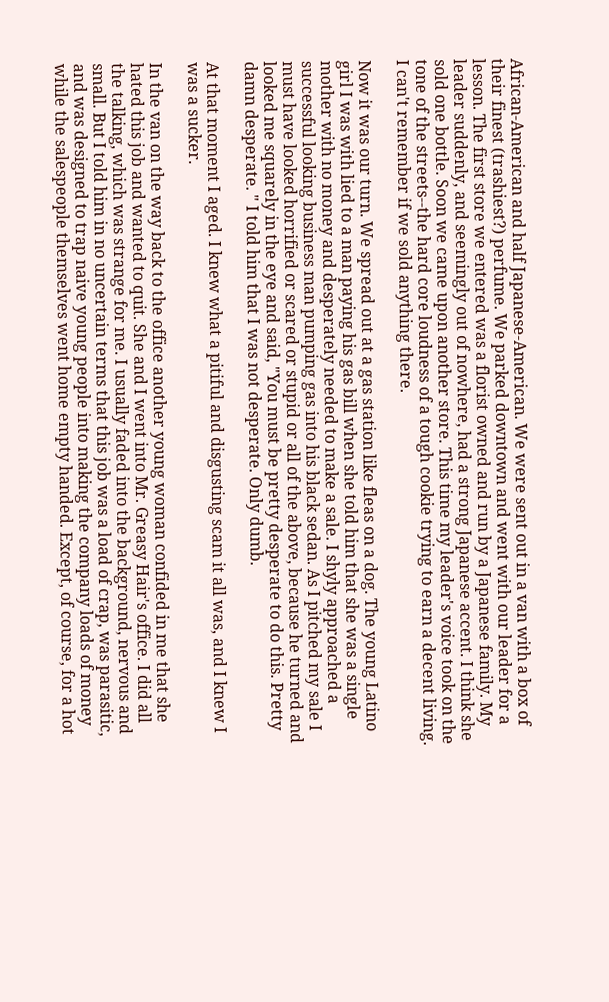African-American and half Japanese-American. We were sent out in a van with a box of their finest (trashiest?) perfume. We parked downtown and went with our leader for a lesson. The first store we entered was a florist owned and run by a Japanese family. My leader suddenly, and seemingly out of nowhere, had a strong Japanese accent. I think she sold one bottle. Soon we came upon another store. This time my leader's voice took on the tone of the streets--the hard core loudness of a tough cookie trying to earn a decent living. I can't remember if we sold anything there.

Now it was our turn. We spread out at a gas station like fleas on a dog. The young Latino girl I was with lied to a man paying his gas bill when she told him that she was a single mother with no money and desperately needed to make a sale. I shyly approached a successful looking business man pumping gas into his black sedan. As I pitched my sale I must have looked horrified or scared or stupid or all of the above, because he turned and looked me squarely in the eye and said, "You must be pretty desperate to do this. Pretty damn desperate. " I told him that I was not desperate. Only dumb.

At that moment I aged. I knew what a pitiful and disgusting scam it all was, and I knew I was a sucker.

In the van on the way back to the office another young woman confided in me that she hated this job and wanted to quit. She and I went into Mr. Greasy Hair's office. I did all the talking, which was strange for me. I usually faded into the background, nervous and small. But I told him in no uncertain terms that this job was a load of crap, was parasitic, and was designed to trap naive young people into making the company loads of money while the salespeople themselves went home empty handed. Except, of course, for a hot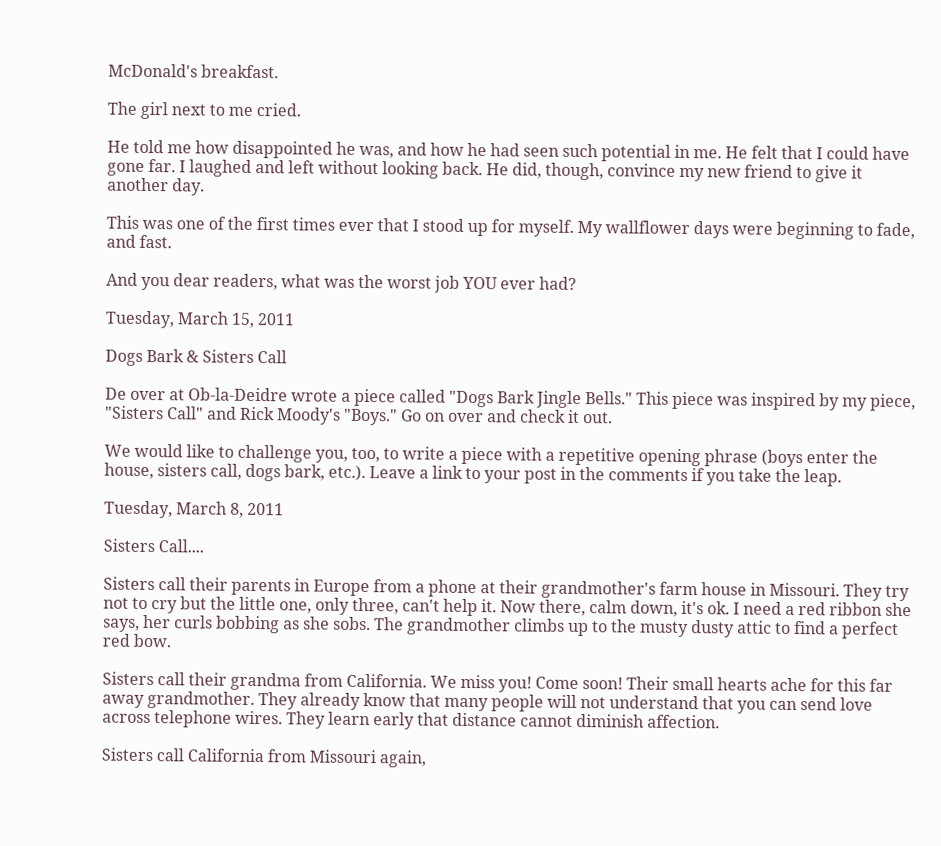McDonald's breakfast.

The girl next to me cried.

He told me how disappointed he was, and how he had seen such potential in me. He felt that I could have gone far. I laughed and left without looking back. He did, though, convince my new friend to give it another day.

This was one of the first times ever that I stood up for myself. My wallflower days were beginning to fade, and fast.

And you dear readers, what was the worst job YOU ever had?

Tuesday, March 15, 2011

Dogs Bark & Sisters Call

De over at Ob-la-Deidre wrote a piece called "Dogs Bark Jingle Bells." This piece was inspired by my piece, "Sisters Call" and Rick Moody's "Boys." Go on over and check it out.

We would like to challenge you, too, to write a piece with a repetitive opening phrase (boys enter the house, sisters call, dogs bark, etc.). Leave a link to your post in the comments if you take the leap.

Tuesday, March 8, 2011

Sisters Call....

Sisters call their parents in Europe from a phone at their grandmother's farm house in Missouri. They try not to cry but the little one, only three, can't help it. Now there, calm down, it's ok. I need a red ribbon she says, her curls bobbing as she sobs. The grandmother climbs up to the musty dusty attic to find a perfect red bow.

Sisters call their grandma from California. We miss you! Come soon! Their small hearts ache for this far away grandmother. They already know that many people will not understand that you can send love across telephone wires. They learn early that distance cannot diminish affection.

Sisters call California from Missouri again,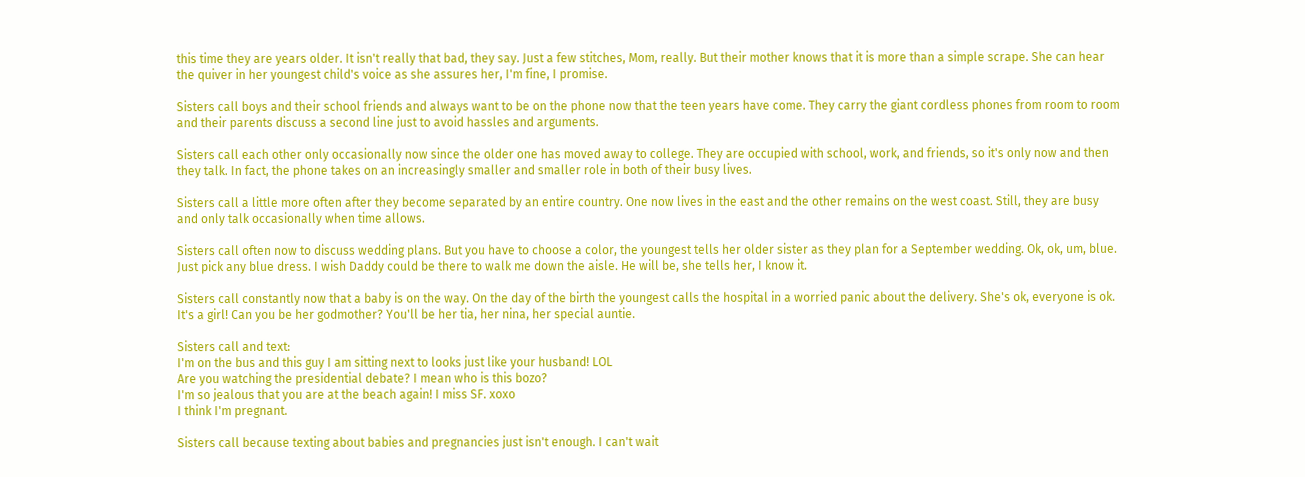this time they are years older. It isn't really that bad, they say. Just a few stitches, Mom, really. But their mother knows that it is more than a simple scrape. She can hear the quiver in her youngest child's voice as she assures her, I'm fine, I promise.

Sisters call boys and their school friends and always want to be on the phone now that the teen years have come. They carry the giant cordless phones from room to room and their parents discuss a second line just to avoid hassles and arguments.

Sisters call each other only occasionally now since the older one has moved away to college. They are occupied with school, work, and friends, so it's only now and then they talk. In fact, the phone takes on an increasingly smaller and smaller role in both of their busy lives.

Sisters call a little more often after they become separated by an entire country. One now lives in the east and the other remains on the west coast. Still, they are busy and only talk occasionally when time allows.

Sisters call often now to discuss wedding plans. But you have to choose a color, the youngest tells her older sister as they plan for a September wedding. Ok, ok, um, blue. Just pick any blue dress. I wish Daddy could be there to walk me down the aisle. He will be, she tells her, I know it.

Sisters call constantly now that a baby is on the way. On the day of the birth the youngest calls the hospital in a worried panic about the delivery. She's ok, everyone is ok. It's a girl! Can you be her godmother? You'll be her tia, her nina, her special auntie.

Sisters call and text:
I'm on the bus and this guy I am sitting next to looks just like your husband! LOL
Are you watching the presidential debate? I mean who is this bozo?
I'm so jealous that you are at the beach again! I miss SF. xoxo
I think I'm pregnant.

Sisters call because texting about babies and pregnancies just isn't enough. I can't wait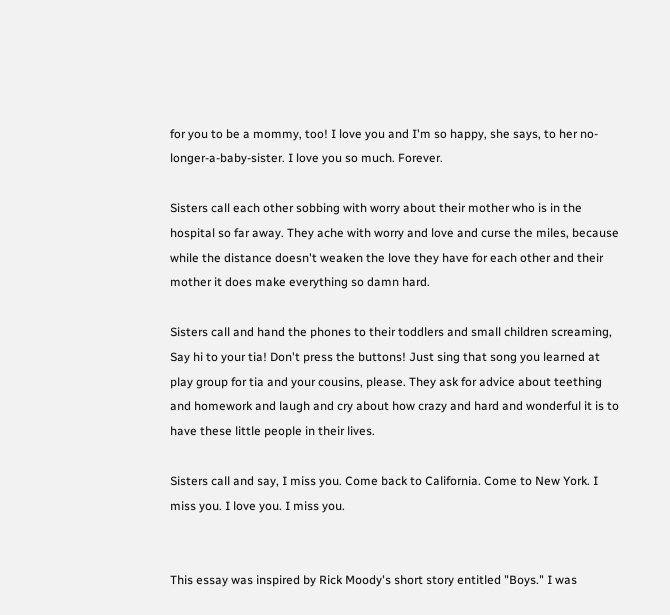for you to be a mommy, too! I love you and I'm so happy, she says, to her no-longer-a-baby-sister. I love you so much. Forever.

Sisters call each other sobbing with worry about their mother who is in the hospital so far away. They ache with worry and love and curse the miles, because while the distance doesn't weaken the love they have for each other and their mother it does make everything so damn hard.

Sisters call and hand the phones to their toddlers and small children screaming, Say hi to your tia! Don't press the buttons! Just sing that song you learned at play group for tia and your cousins, please. They ask for advice about teething and homework and laugh and cry about how crazy and hard and wonderful it is to have these little people in their lives.

Sisters call and say, I miss you. Come back to California. Come to New York. I miss you. I love you. I miss you.


This essay was inspired by Rick Moody's short story entitled "Boys." I was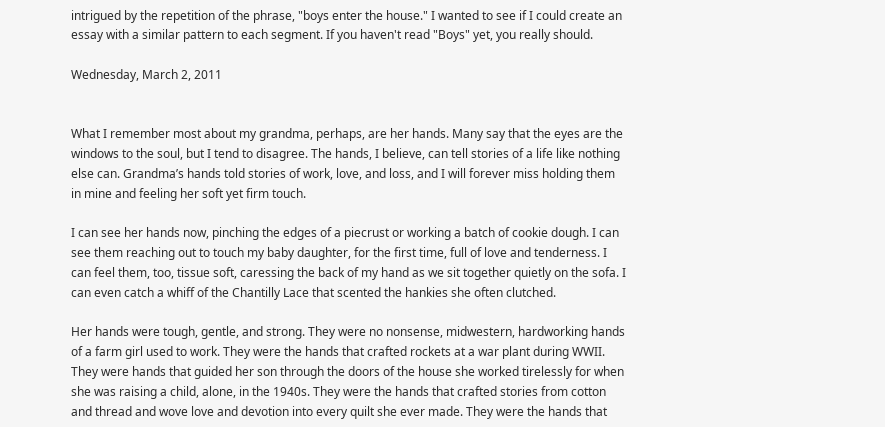intrigued by the repetition of the phrase, "boys enter the house." I wanted to see if I could create an essay with a similar pattern to each segment. If you haven't read "Boys" yet, you really should.

Wednesday, March 2, 2011


What I remember most about my grandma, perhaps, are her hands. Many say that the eyes are the windows to the soul, but I tend to disagree. The hands, I believe, can tell stories of a life like nothing else can. Grandma’s hands told stories of work, love, and loss, and I will forever miss holding them in mine and feeling her soft yet firm touch.

I can see her hands now, pinching the edges of a piecrust or working a batch of cookie dough. I can see them reaching out to touch my baby daughter, for the first time, full of love and tenderness. I can feel them, too, tissue soft, caressing the back of my hand as we sit together quietly on the sofa. I can even catch a whiff of the Chantilly Lace that scented the hankies she often clutched.

Her hands were tough, gentle, and strong. They were no nonsense, midwestern, hardworking hands of a farm girl used to work. They were the hands that crafted rockets at a war plant during WWII. They were hands that guided her son through the doors of the house she worked tirelessly for when she was raising a child, alone, in the 1940s. They were the hands that crafted stories from cotton and thread and wove love and devotion into every quilt she ever made. They were the hands that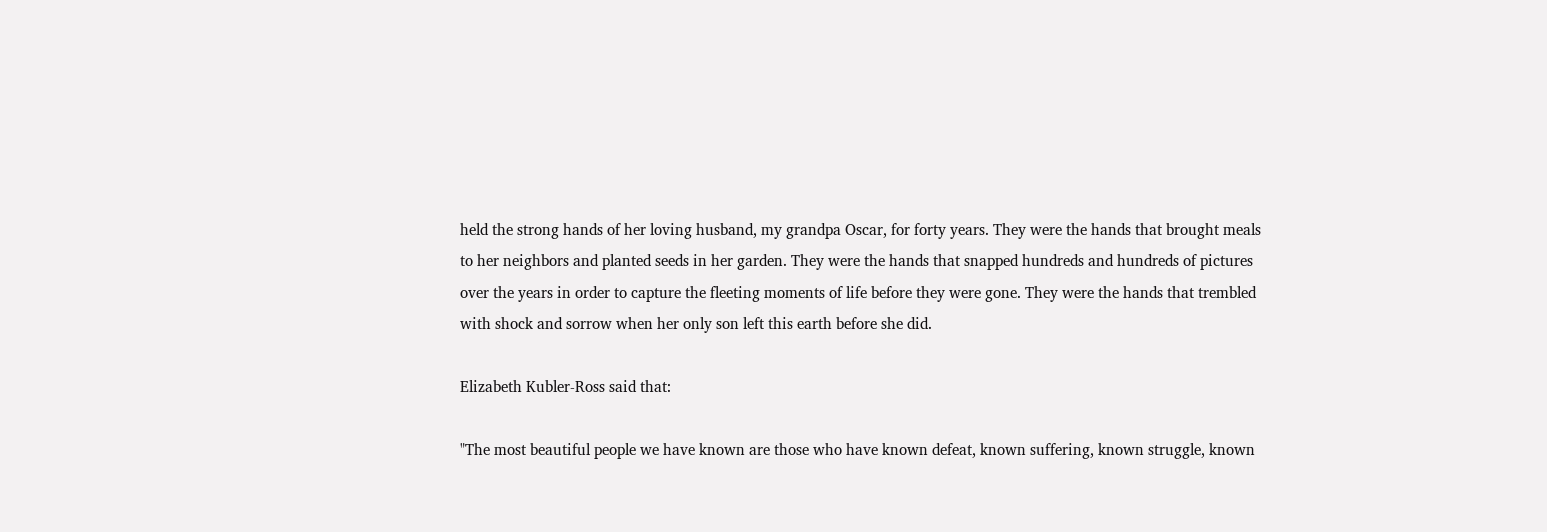held the strong hands of her loving husband, my grandpa Oscar, for forty years. They were the hands that brought meals to her neighbors and planted seeds in her garden. They were the hands that snapped hundreds and hundreds of pictures over the years in order to capture the fleeting moments of life before they were gone. They were the hands that trembled with shock and sorrow when her only son left this earth before she did.

Elizabeth Kubler-Ross said that:

"The most beautiful people we have known are those who have known defeat, known suffering, known struggle, known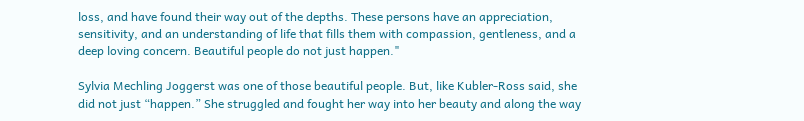loss, and have found their way out of the depths. These persons have an appreciation, sensitivity, and an understanding of life that fills them with compassion, gentleness, and a deep loving concern. Beautiful people do not just happen."

Sylvia Mechling Joggerst was one of those beautiful people. But, like Kubler-Ross said, she did not just “happen.” She struggled and fought her way into her beauty and along the way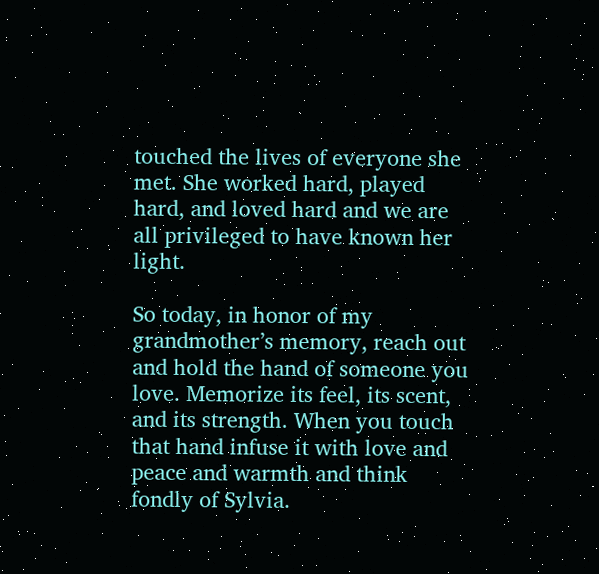touched the lives of everyone she met. She worked hard, played hard, and loved hard and we are all privileged to have known her light.

So today, in honor of my grandmother’s memory, reach out and hold the hand of someone you love. Memorize its feel, its scent, and its strength. When you touch that hand infuse it with love and peace and warmth and think fondly of Sylvia.